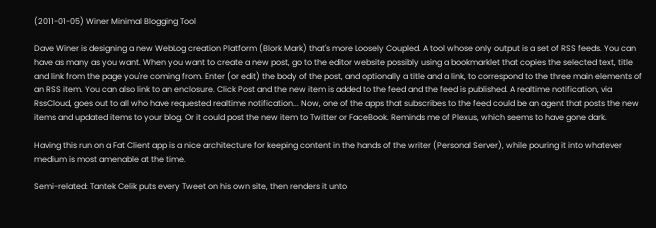(2011-01-05) Winer Minimal Blogging Tool

Dave Winer is designing a new WebLog creation Platform (Blork Mark) that's more Loosely Coupled. A tool whose only output is a set of RSS feeds. You can have as many as you want. When you want to create a new post, go to the editor website possibly using a bookmarklet that copies the selected text, title and link from the page you're coming from. Enter (or edit) the body of the post, and optionally a title and a link, to correspond to the three main elements of an RSS item. You can also link to an enclosure. Click Post and the new item is added to the feed and the feed is published. A realtime notification, via RssCloud, goes out to all who have requested realtime notification... Now, one of the apps that subscribes to the feed could be an agent that posts the new items and updated items to your blog. Or it could post the new item to Twitter or FaceBook. Reminds me of Plexus, which seems to have gone dark.

Having this run on a Fat Client app is a nice architecture for keeping content in the hands of the writer (Personal Server), while pouring it into whatever medium is most amenable at the time.

Semi-related: Tantek Celik puts every Tweet on his own site, then renders it unto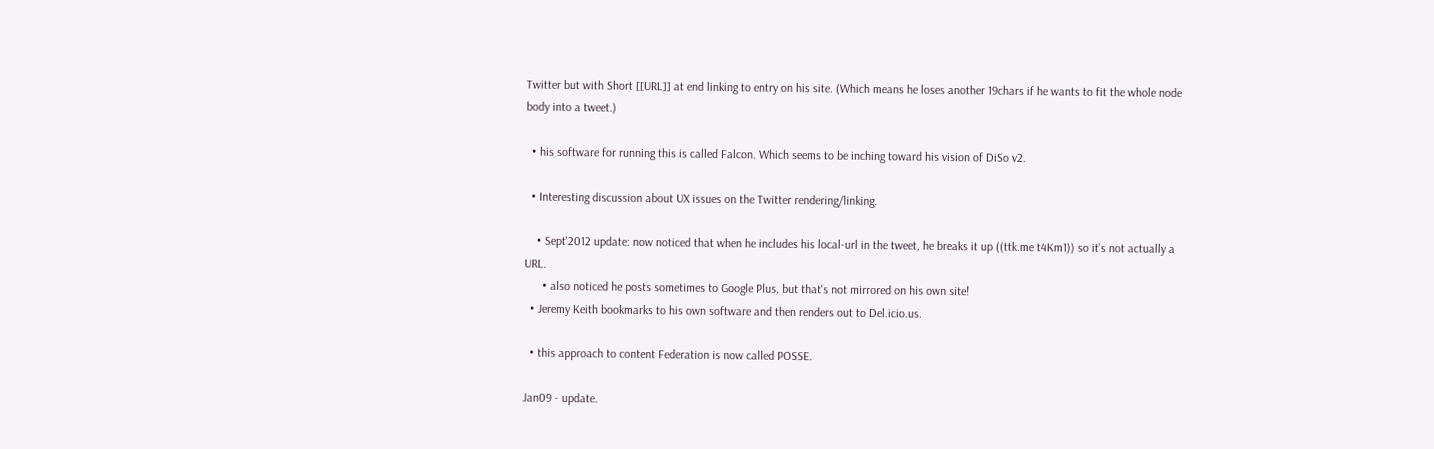Twitter but with Short [[URL]] at end linking to entry on his site. (Which means he loses another 19chars if he wants to fit the whole node body into a tweet.)

  • his software for running this is called Falcon. Which seems to be inching toward his vision of DiSo v2.

  • Interesting discussion about UX issues on the Twitter rendering/linking.

    • Sept'2012 update: now noticed that when he includes his local-url in the tweet, he breaks it up ((ttk.me t4Km1)) so it's not actually a URL.
      • also noticed he posts sometimes to Google Plus, but that's not mirrored on his own site!
  • Jeremy Keith bookmarks to his own software and then renders out to Del.icio.us.

  • this approach to content Federation is now called POSSE.

Jan09 - update.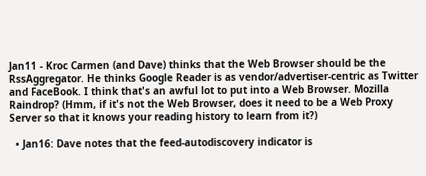Jan11 - Kroc Carmen (and Dave) thinks that the Web Browser should be the RssAggregator. He thinks Google Reader is as vendor/advertiser-centric as Twitter and FaceBook. I think that's an awful lot to put into a Web Browser. Mozilla Raindrop? (Hmm, if it's not the Web Browser, does it need to be a Web Proxy Server so that it knows your reading history to learn from it?)

  • Jan16: Dave notes that the feed-autodiscovery indicator is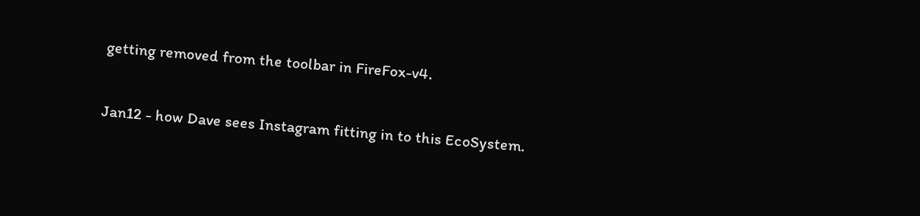getting removed from the toolbar in FireFox-v4.

Jan12 - how Dave sees Instagram fitting in to this EcoSystem.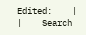Edited:    |       |    Search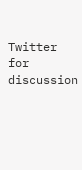Twitter for discussion